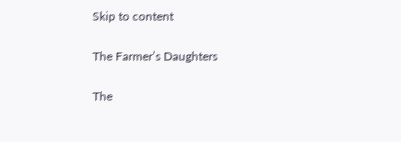Skip to content

The Farmer’s Daughters

The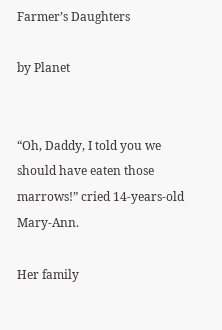Farmer’s Daughters

by Planet


“Oh, Daddy, I told you we should have eaten those marrows!” cried 14-years-old Mary-Ann.

Her family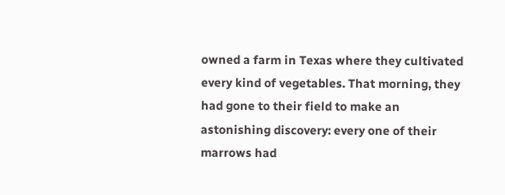owned a farm in Texas where they cultivated every kind of vegetables. That morning, they had gone to their field to make an astonishing discovery: every one of their marrows had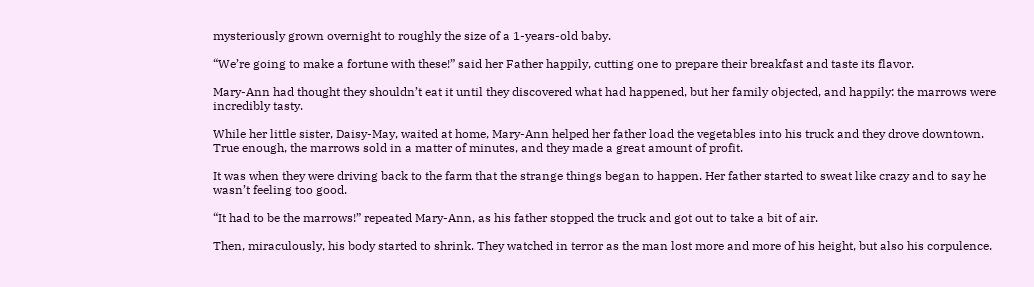mysteriously grown overnight to roughly the size of a 1-years-old baby.

“We’re going to make a fortune with these!” said her Father happily, cutting one to prepare their breakfast and taste its flavor.

Mary-Ann had thought they shouldn’t eat it until they discovered what had happened, but her family objected, and happily: the marrows were incredibly tasty.

While her little sister, Daisy-May, waited at home, Mary-Ann helped her father load the vegetables into his truck and they drove downtown. True enough, the marrows sold in a matter of minutes, and they made a great amount of profit.

It was when they were driving back to the farm that the strange things began to happen. Her father started to sweat like crazy and to say he wasn’t feeling too good.

“It had to be the marrows!” repeated Mary-Ann, as his father stopped the truck and got out to take a bit of air.

Then, miraculously, his body started to shrink. They watched in terror as the man lost more and more of his height, but also his corpulence.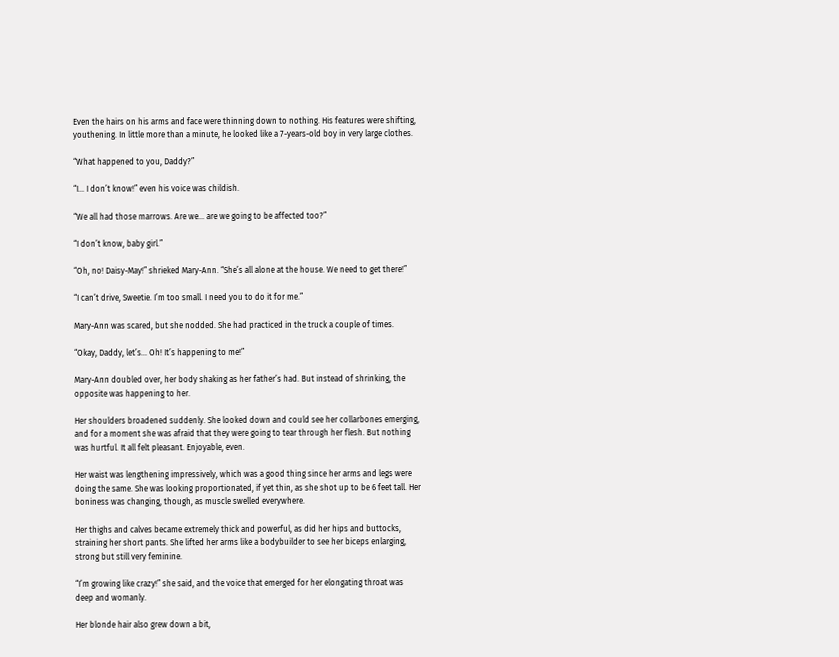Even the hairs on his arms and face were thinning down to nothing. His features were shifting, youthening. In little more than a minute, he looked like a 7-years-old boy in very large clothes.

“What happened to you, Daddy?”

“I… I don’t know!” even his voice was childish.

“We all had those marrows. Are we… are we going to be affected too?”

“I don’t know, baby girl.”

“Oh, no! Daisy-May!” shrieked Mary-Ann. “She’s all alone at the house. We need to get there!”

“I can’t drive, Sweetie. I’m too small. I need you to do it for me.”

Mary-Ann was scared, but she nodded. She had practiced in the truck a couple of times.

“Okay, Daddy, let’s… Oh! It’s happening to me!”

Mary-Ann doubled over, her body shaking as her father’s had. But instead of shrinking, the opposite was happening to her.

Her shoulders broadened suddenly. She looked down and could see her collarbones emerging, and for a moment she was afraid that they were going to tear through her flesh. But nothing was hurtful. It all felt pleasant. Enjoyable, even.

Her waist was lengthening impressively, which was a good thing since her arms and legs were doing the same. She was looking proportionated, if yet thin, as she shot up to be 6 feet tall. Her boniness was changing, though, as muscle swelled everywhere.

Her thighs and calves became extremely thick and powerful, as did her hips and buttocks, straining her short pants. She lifted her arms like a bodybuilder to see her biceps enlarging, strong but still very feminine.

“I’m growing like crazy!” she said, and the voice that emerged for her elongating throat was deep and womanly.

Her blonde hair also grew down a bit,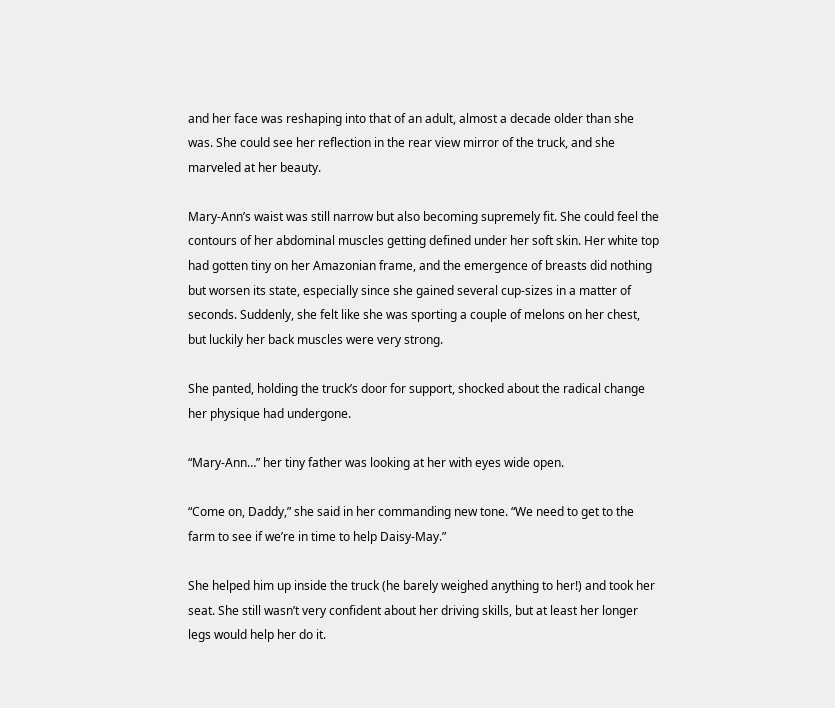and her face was reshaping into that of an adult, almost a decade older than she was. She could see her reflection in the rear view mirror of the truck, and she marveled at her beauty.

Mary-Ann’s waist was still narrow but also becoming supremely fit. She could feel the contours of her abdominal muscles getting defined under her soft skin. Her white top had gotten tiny on her Amazonian frame, and the emergence of breasts did nothing but worsen its state, especially since she gained several cup-sizes in a matter of seconds. Suddenly, she felt like she was sporting a couple of melons on her chest, but luckily her back muscles were very strong.

She panted, holding the truck’s door for support, shocked about the radical change her physique had undergone.

“Mary-Ann…” her tiny father was looking at her with eyes wide open.

“Come on, Daddy,” she said in her commanding new tone. “We need to get to the farm to see if we’re in time to help Daisy-May.”

She helped him up inside the truck (he barely weighed anything to her!) and took her seat. She still wasn’t very confident about her driving skills, but at least her longer legs would help her do it.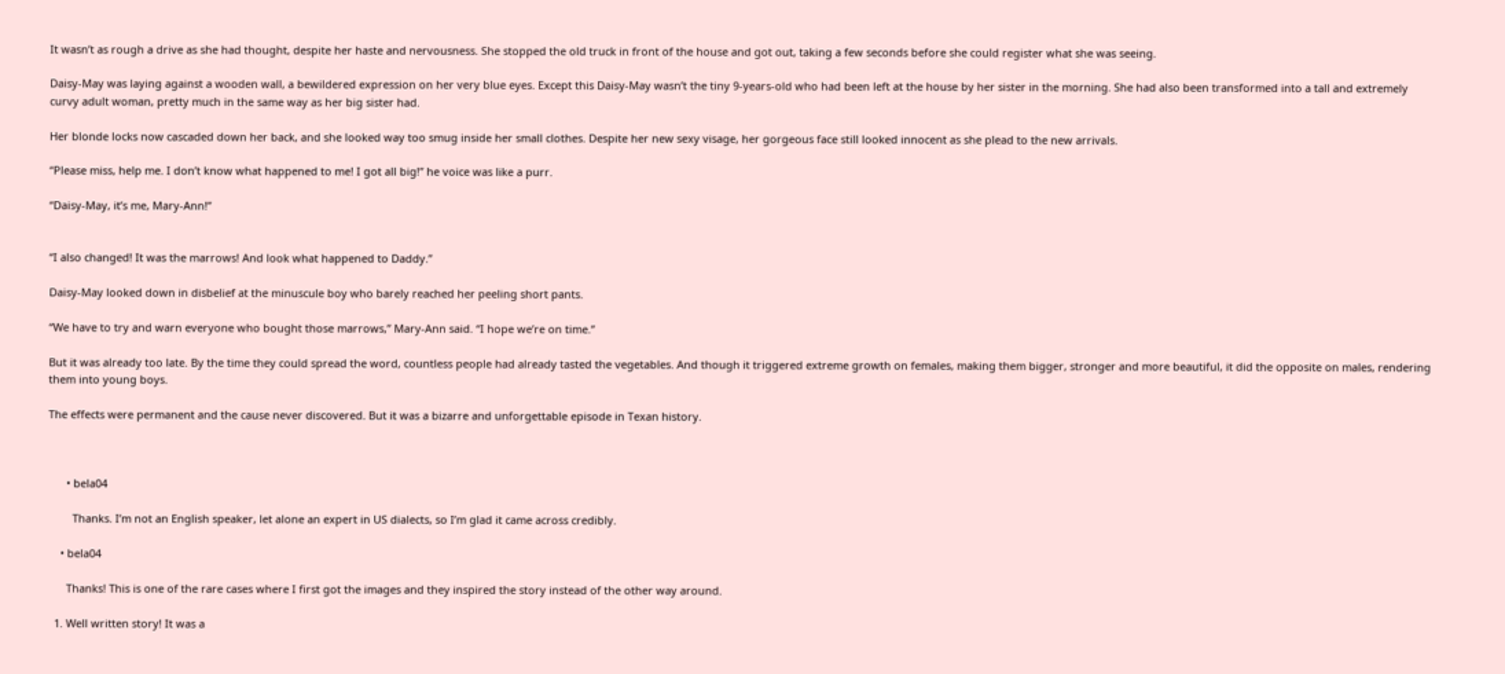It wasn’t as rough a drive as she had thought, despite her haste and nervousness. She stopped the old truck in front of the house and got out, taking a few seconds before she could register what she was seeing.

Daisy-May was laying against a wooden wall, a bewildered expression on her very blue eyes. Except this Daisy-May wasn’t the tiny 9-years-old who had been left at the house by her sister in the morning. She had also been transformed into a tall and extremely curvy adult woman, pretty much in the same way as her big sister had.

Her blonde locks now cascaded down her back, and she looked way too smug inside her small clothes. Despite her new sexy visage, her gorgeous face still looked innocent as she plead to the new arrivals.

“Please miss, help me. I don’t know what happened to me! I got all big!” he voice was like a purr.

“Daisy-May, it’s me, Mary-Ann!”


“I also changed! It was the marrows! And look what happened to Daddy.”

Daisy-May looked down in disbelief at the minuscule boy who barely reached her peeling short pants.

“We have to try and warn everyone who bought those marrows,” Mary-Ann said. “I hope we’re on time.”

But it was already too late. By the time they could spread the word, countless people had already tasted the vegetables. And though it triggered extreme growth on females, making them bigger, stronger and more beautiful, it did the opposite on males, rendering them into young boys.

The effects were permanent and the cause never discovered. But it was a bizarre and unforgettable episode in Texan history.



      • bela04

        Thanks. I’m not an English speaker, let alone an expert in US dialects, so I’m glad it came across credibly.

    • bela04

      Thanks! This is one of the rare cases where I first got the images and they inspired the story instead of the other way around.

  1. Well written story! It was a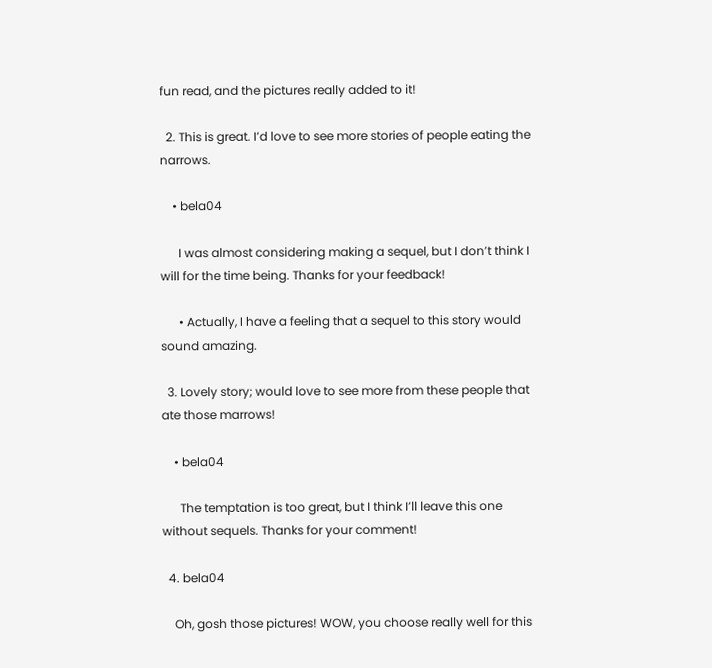fun read, and the pictures really added to it!

  2. This is great. I’d love to see more stories of people eating the narrows.

    • bela04

      I was almost considering making a sequel, but I don’t think I will for the time being. Thanks for your feedback!

      • Actually, I have a feeling that a sequel to this story would sound amazing.

  3. Lovely story; would love to see more from these people that ate those marrows!

    • bela04

      The temptation is too great, but I think I’ll leave this one without sequels. Thanks for your comment!

  4. bela04

    Oh, gosh those pictures! WOW, you choose really well for this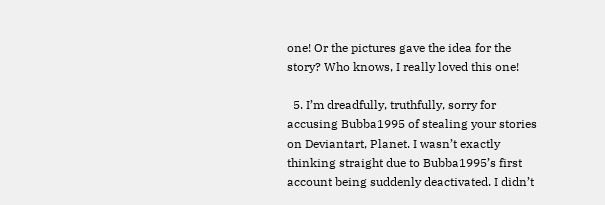one! Or the pictures gave the idea for the story? Who knows, I really loved this one!

  5. I’m dreadfully, truthfully, sorry for accusing Bubba1995 of stealing your stories on Deviantart, Planet. I wasn’t exactly thinking straight due to Bubba1995’s first account being suddenly deactivated. I didn’t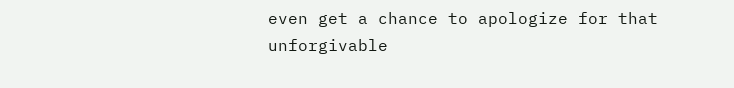even get a chance to apologize for that unforgivable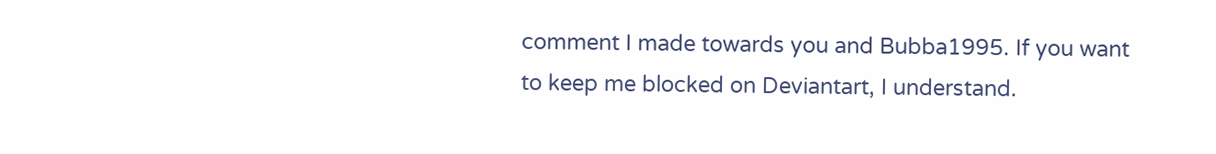comment I made towards you and Bubba1995. If you want to keep me blocked on Deviantart, I understand.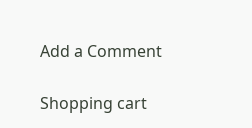Add a Comment

Shopping cart